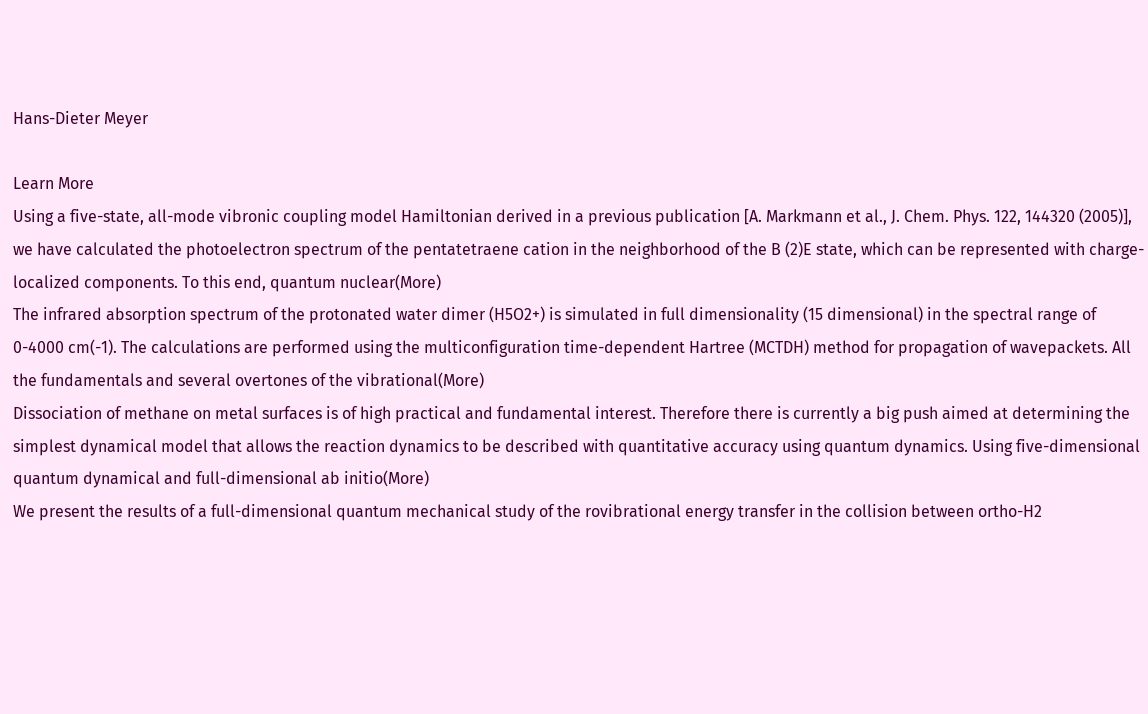Hans-Dieter Meyer

Learn More
Using a five-state, all-mode vibronic coupling model Hamiltonian derived in a previous publication [A. Markmann et al., J. Chem. Phys. 122, 144320 (2005)], we have calculated the photoelectron spectrum of the pentatetraene cation in the neighborhood of the B (2)E state, which can be represented with charge-localized components. To this end, quantum nuclear(More)
The infrared absorption spectrum of the protonated water dimer (H5O2+) is simulated in full dimensionality (15 dimensional) in the spectral range of 0-4000 cm(-1). The calculations are performed using the multiconfiguration time-dependent Hartree (MCTDH) method for propagation of wavepackets. All the fundamentals and several overtones of the vibrational(More)
Dissociation of methane on metal surfaces is of high practical and fundamental interest. Therefore there is currently a big push aimed at determining the simplest dynamical model that allows the reaction dynamics to be described with quantitative accuracy using quantum dynamics. Using five-dimensional quantum dynamical and full-dimensional ab initio(More)
We present the results of a full-dimensional quantum mechanical study of the rovibrational energy transfer in the collision between ortho-H2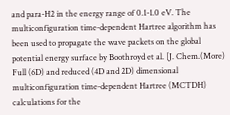and para-H2 in the energy range of 0.1-1.0 eV. The multiconfiguration time-dependent Hartree algorithm has been used to propagate the wave packets on the global potential energy surface by Boothroyd et al. [J. Chem.(More)
Full (6D) and reduced (4D and 2D) dimensional multiconfiguration time-dependent Hartree (MCTDH) calculations for the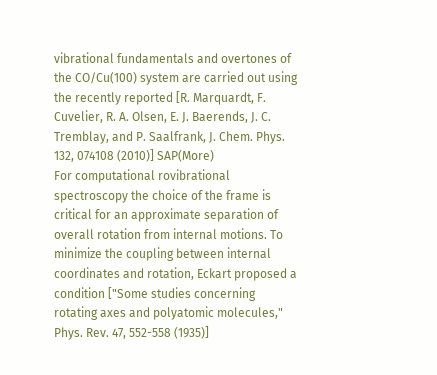vibrational fundamentals and overtones of the CO/Cu(100) system are carried out using the recently reported [R. Marquardt, F. Cuvelier, R. A. Olsen, E. J. Baerends, J. C. Tremblay, and P. Saalfrank, J. Chem. Phys. 132, 074108 (2010)] SAP(More)
For computational rovibrational spectroscopy the choice of the frame is critical for an approximate separation of overall rotation from internal motions. To minimize the coupling between internal coordinates and rotation, Eckart proposed a condition ["Some studies concerning rotating axes and polyatomic molecules," Phys. Rev. 47, 552-558 (1935)]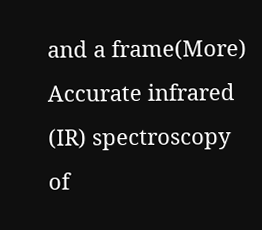and a frame(More)
Accurate infrared (IR) spectroscopy of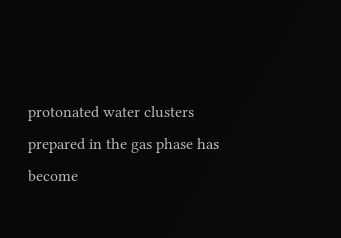protonated water clusters prepared in the gas phase has become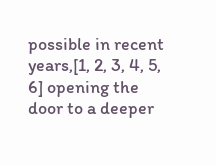possible in recent years,[1, 2, 3, 4, 5, 6] opening the door to a deeper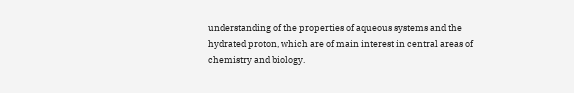understanding of the properties of aqueous systems and the hydrated proton, which are of main interest in central areas of chemistry and biology.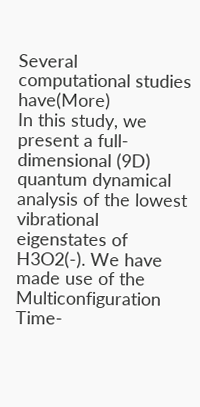Several computational studies have(More)
In this study, we present a full-dimensional (9D) quantum dynamical analysis of the lowest vibrational eigenstates of H3O2(-). We have made use of the Multiconfiguration Time-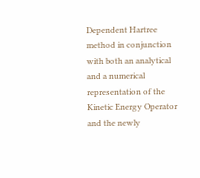Dependent Hartree method in conjunction with both an analytical and a numerical representation of the Kinetic Energy Operator and the newly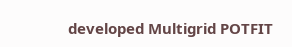developed Multigrid POTFIT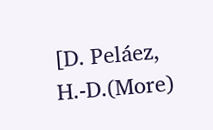[D. Peláez, H.-D.(More)